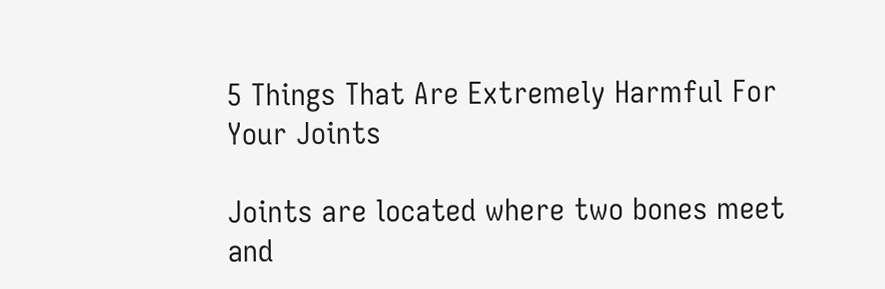5 Things That Are Extremely Harmful For Your Joints

Joints are located where two bones meet and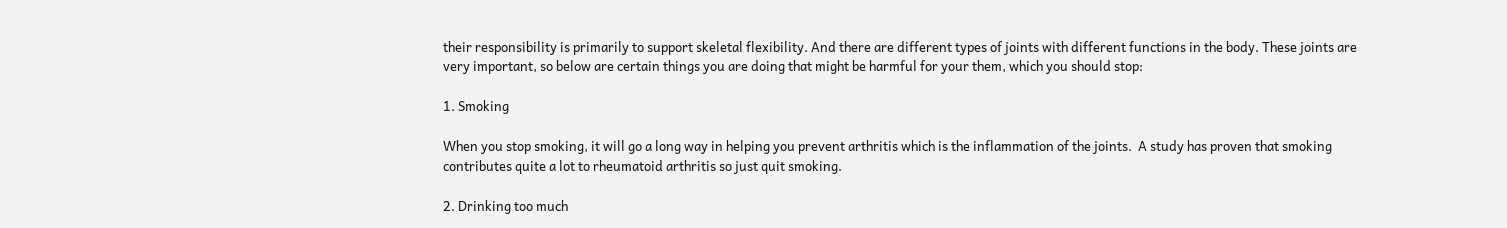their responsibility is primarily to support skeletal flexibility. And there are different types of joints with different functions in the body. These joints are very important, so below are certain things you are doing that might be harmful for your them, which you should stop:

1. Smoking

When you stop smoking, it will go a long way in helping you prevent arthritis which is the inflammation of the joints.  A study has proven that smoking contributes quite a lot to rheumatoid arthritis so just quit smoking.

2. Drinking too much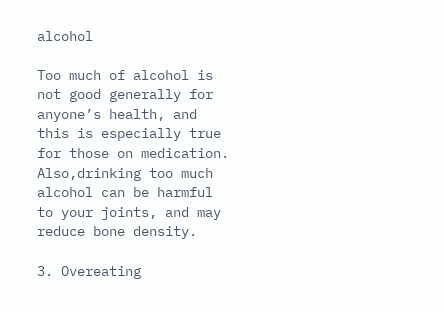alcohol

Too much of alcohol is not good generally for anyone’s health, and this is especially true for those on medication. Also,drinking too much alcohol can be harmful to your joints, and may reduce bone density.

3. Overeating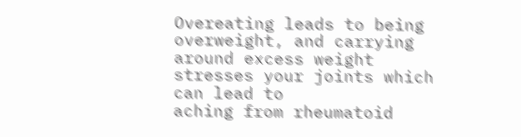Overeating leads to being overweight, and carrying around excess weight stresses your joints which can lead to
aching from rheumatoid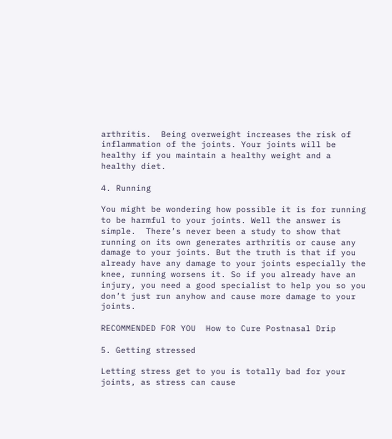arthritis.  Being overweight increases the risk of inflammation of the joints. Your joints will be healthy if you maintain a healthy weight and a healthy diet.

4. Running

You might be wondering how possible it is for running to be harmful to your joints. Well the answer is simple.  There’s never been a study to show that running on its own generates arthritis or cause any damage to your joints. But the truth is that if you already have any damage to your joints especially the knee, running worsens it. So if you already have an injury, you need a good specialist to help you so you don’t just run anyhow and cause more damage to your joints.

RECOMMENDED FOR YOU  How to Cure Postnasal Drip

5. Getting stressed

Letting stress get to you is totally bad for your joints, as stress can cause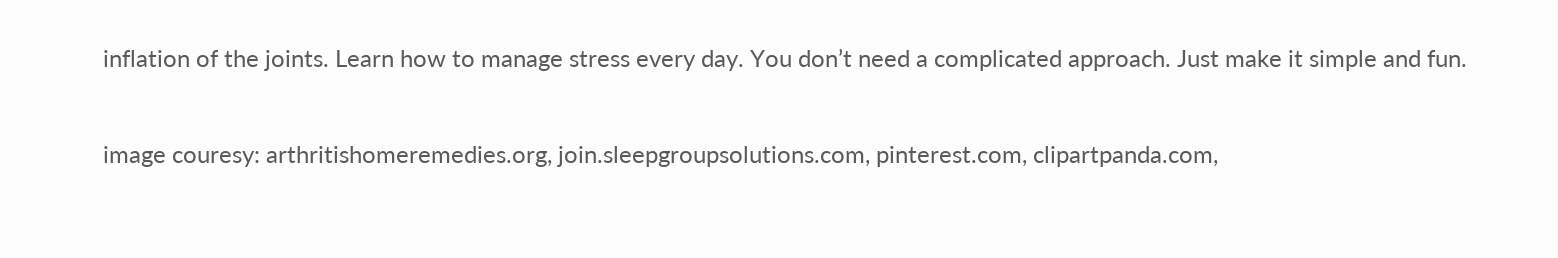inflation of the joints. Learn how to manage stress every day. You don’t need a complicated approach. Just make it simple and fun.

image couresy: arthritishomeremedies.org, join.sleepgroupsolutions.com, pinterest.com, clipartpanda.com,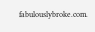fabulouslybroke.com.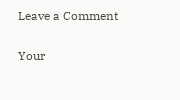Leave a Comment

Your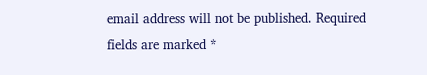email address will not be published. Required fields are marked *